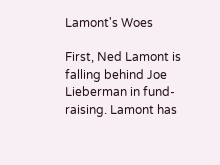Lamont's Woes

First, Ned Lamont is falling behind Joe Lieberman in fund-raising. Lamont has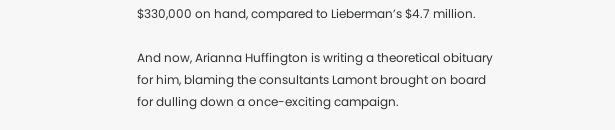$330,000 on hand, compared to Lieberman’s $4.7 million.

And now, Arianna Huffington is writing a theoretical obituary for him, blaming the consultants Lamont brought on board for dulling down a once-exciting campaign.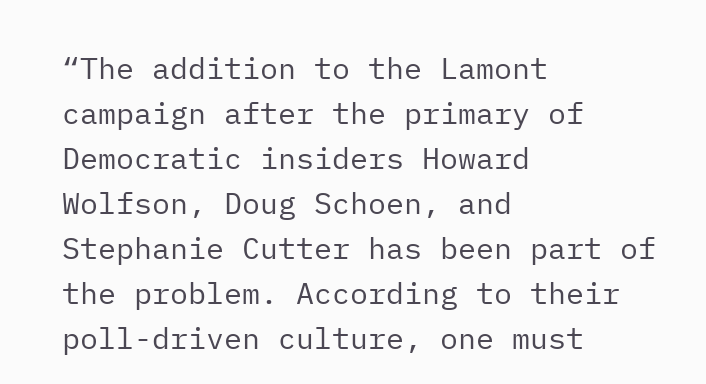“The addition to the Lamont campaign after the primary of Democratic insiders Howard Wolfson, Doug Schoen, and Stephanie Cutter has been part of the problem. According to their poll-driven culture, one must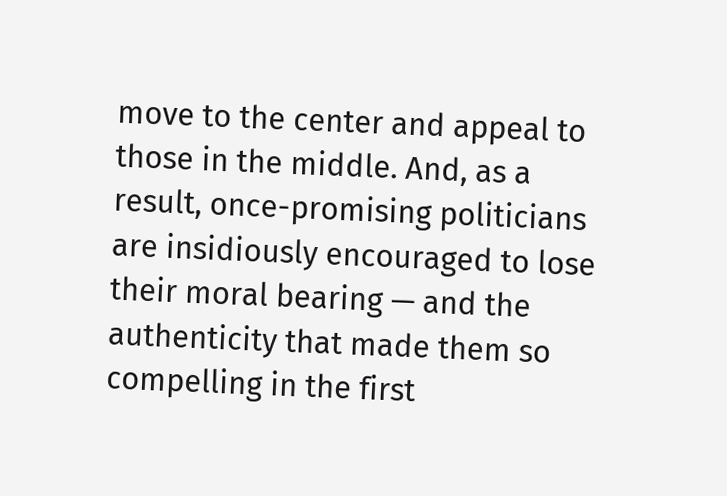move to the center and appeal to those in the middle. And, as a result, once-promising politicians are insidiously encouraged to lose their moral bearing — and the authenticity that made them so compelling in the first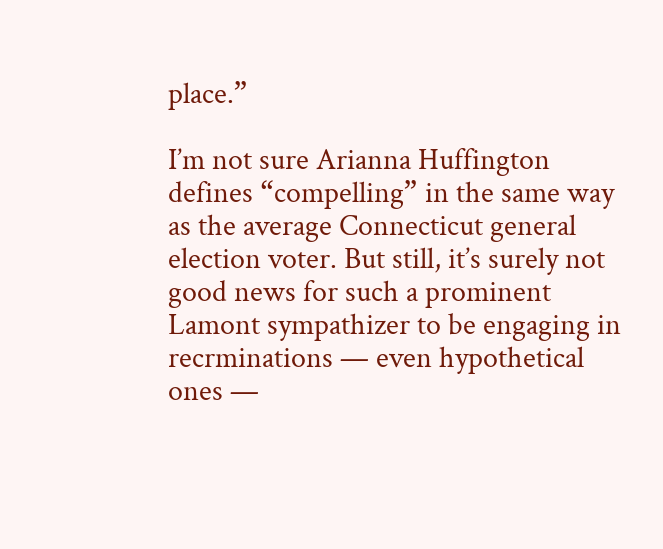place.”

I’m not sure Arianna Huffington defines “compelling” in the same way as the average Connecticut general election voter. But still, it’s surely not good news for such a prominent Lamont sympathizer to be engaging in recrminations — even hypothetical ones —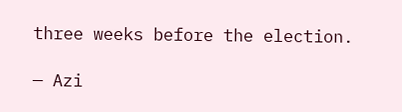three weeks before the election.

— Azi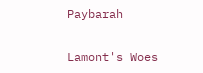Paybarah

Lamont's Woes